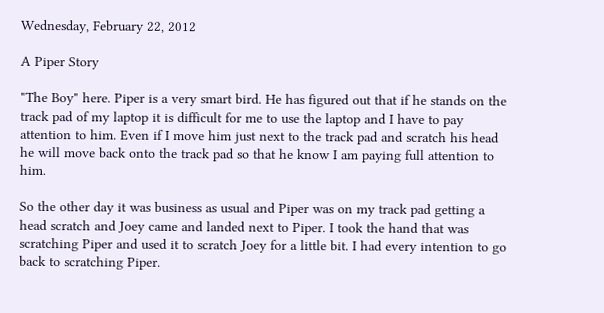Wednesday, February 22, 2012

A Piper Story

"The Boy" here. Piper is a very smart bird. He has figured out that if he stands on the track pad of my laptop it is difficult for me to use the laptop and I have to pay attention to him. Even if I move him just next to the track pad and scratch his head he will move back onto the track pad so that he know I am paying full attention to him.

So the other day it was business as usual and Piper was on my track pad getting a head scratch and Joey came and landed next to Piper. I took the hand that was scratching Piper and used it to scratch Joey for a little bit. I had every intention to go back to scratching Piper.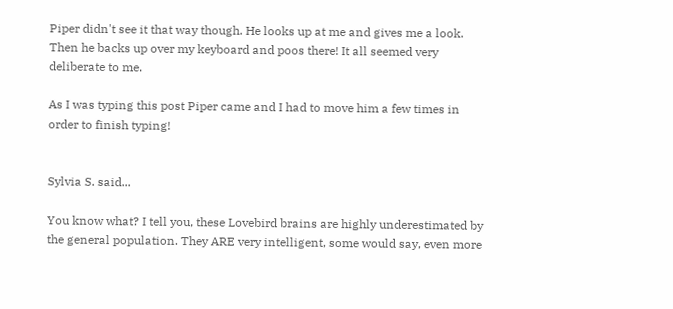Piper didn't see it that way though. He looks up at me and gives me a look. Then he backs up over my keyboard and poos there! It all seemed very deliberate to me.

As I was typing this post Piper came and I had to move him a few times in order to finish typing!


Sylvia S. said...

You know what? I tell you, these Lovebird brains are highly underestimated by the general population. They ARE very intelligent, some would say, even more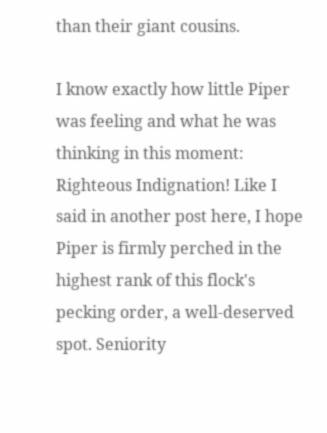than their giant cousins.

I know exactly how little Piper was feeling and what he was thinking in this moment: Righteous Indignation! Like I said in another post here, I hope Piper is firmly perched in the highest rank of this flock's pecking order, a well-deserved spot. Seniority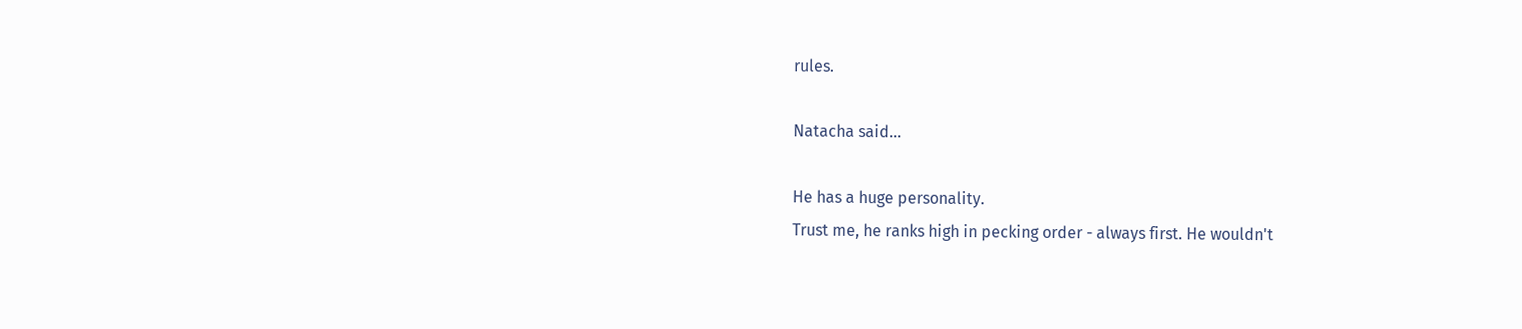rules.

Natacha said...

He has a huge personality.
Trust me, he ranks high in pecking order - always first. He wouldn't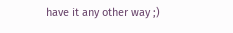have it any other way ;)